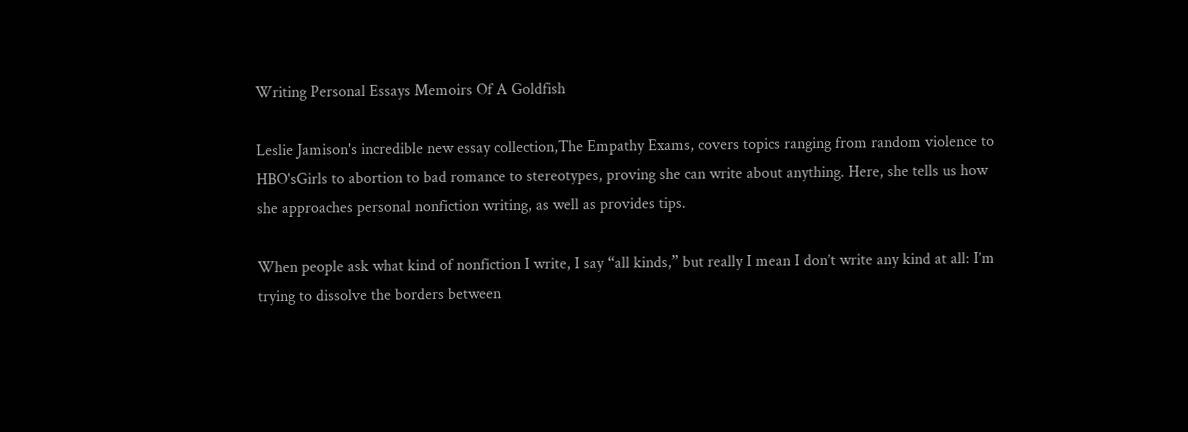Writing Personal Essays Memoirs Of A Goldfish

Leslie Jamison's incredible new essay collection,The Empathy Exams, covers topics ranging from random violence to HBO'sGirls to abortion to bad romance to stereotypes, proving she can write about anything. Here, she tells us how she approaches personal nonfiction writing, as well as provides tips.

When people ask what kind of nonfiction I write, I say “all kinds,” but really I mean I don’t write any kind at all: I’m trying to dissolve the borders between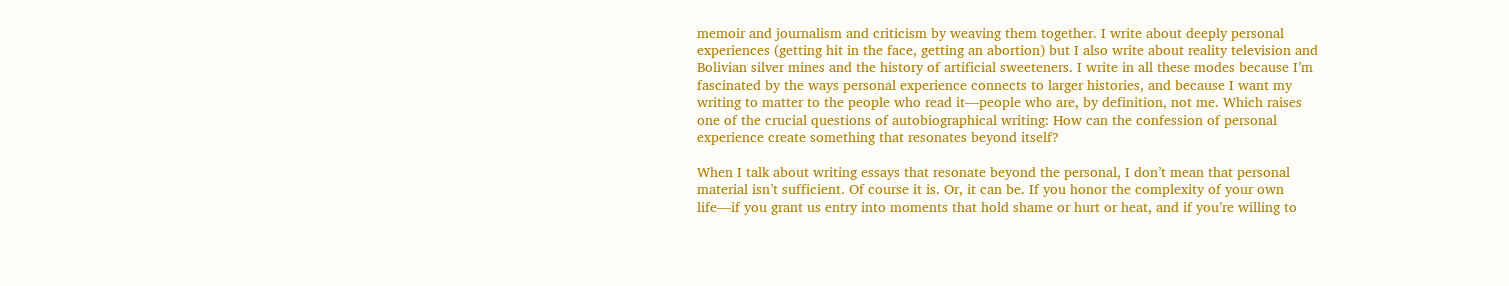memoir and journalism and criticism by weaving them together. I write about deeply personal experiences (getting hit in the face, getting an abortion) but I also write about reality television and Bolivian silver mines and the history of artificial sweeteners. I write in all these modes because I’m fascinated by the ways personal experience connects to larger histories, and because I want my writing to matter to the people who read it—people who are, by definition, not me. Which raises one of the crucial questions of autobiographical writing: How can the confession of personal experience create something that resonates beyond itself?

When I talk about writing essays that resonate beyond the personal, I don’t mean that personal material isn’t sufficient. Of course it is. Or, it can be. If you honor the complexity of your own life—if you grant us entry into moments that hold shame or hurt or heat, and if you’re willing to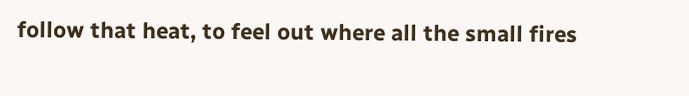follow that heat, to feel out where all the small fires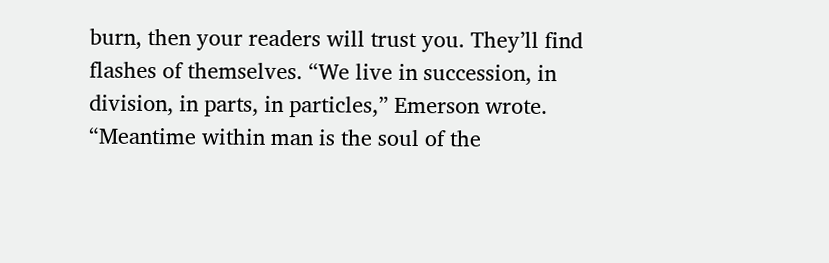burn, then your readers will trust you. They’ll find flashes of themselves. “We live in succession, in division, in parts, in particles,” Emerson wrote. “Meantime within man is the soul of the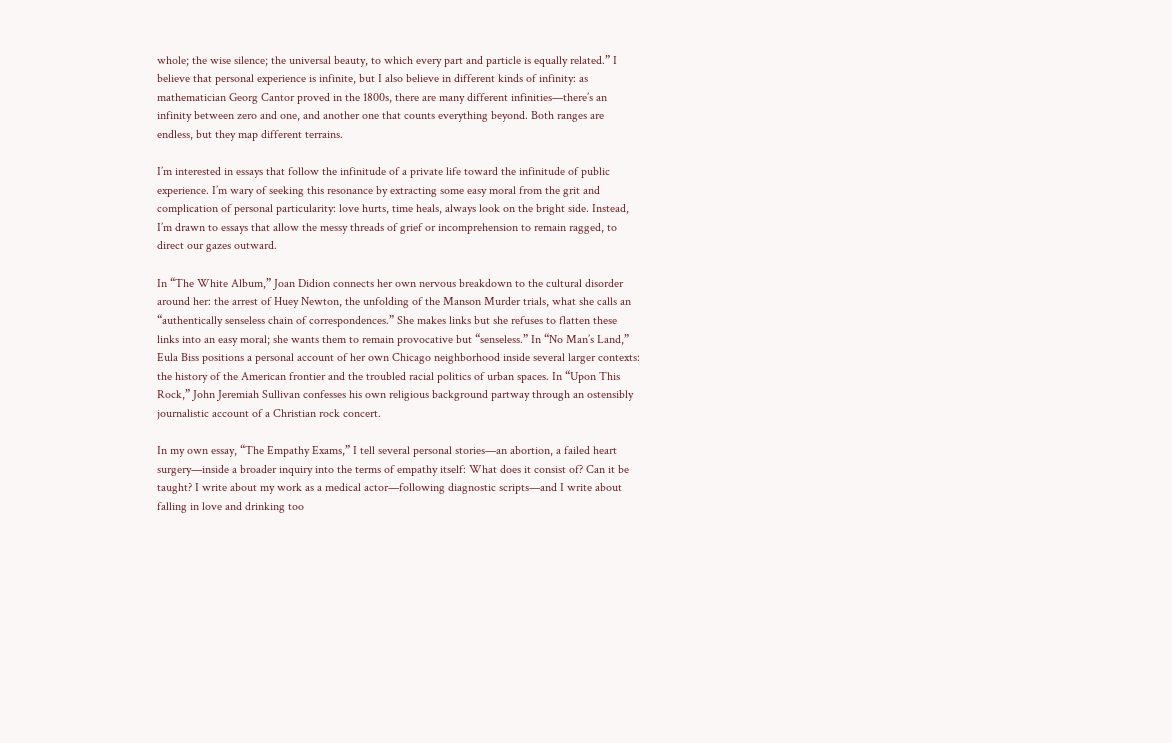whole; the wise silence; the universal beauty, to which every part and particle is equally related.” I believe that personal experience is infinite, but I also believe in different kinds of infinity: as mathematician Georg Cantor proved in the 1800s, there are many different infinities—there’s an infinity between zero and one, and another one that counts everything beyond. Both ranges are endless, but they map different terrains.

I’m interested in essays that follow the infinitude of a private life toward the infinitude of public experience. I’m wary of seeking this resonance by extracting some easy moral from the grit and complication of personal particularity: love hurts, time heals, always look on the bright side. Instead, I’m drawn to essays that allow the messy threads of grief or incomprehension to remain ragged, to direct our gazes outward.

In “The White Album,” Joan Didion connects her own nervous breakdown to the cultural disorder around her: the arrest of Huey Newton, the unfolding of the Manson Murder trials, what she calls an “authentically senseless chain of correspondences.” She makes links but she refuses to flatten these links into an easy moral; she wants them to remain provocative but “senseless.” In “No Man’s Land,” Eula Biss positions a personal account of her own Chicago neighborhood inside several larger contexts: the history of the American frontier and the troubled racial politics of urban spaces. In “Upon This Rock,” John Jeremiah Sullivan confesses his own religious background partway through an ostensibly journalistic account of a Christian rock concert.

In my own essay, “The Empathy Exams,” I tell several personal stories—an abortion, a failed heart surgery—inside a broader inquiry into the terms of empathy itself: What does it consist of? Can it be taught? I write about my work as a medical actor—following diagnostic scripts—and I write about falling in love and drinking too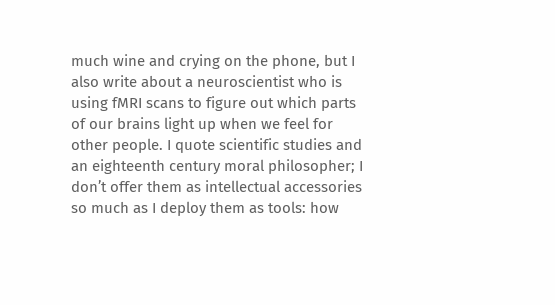much wine and crying on the phone, but I also write about a neuroscientist who is using fMRI scans to figure out which parts of our brains light up when we feel for other people. I quote scientific studies and an eighteenth century moral philosopher; I don’t offer them as intellectual accessories so much as I deploy them as tools: how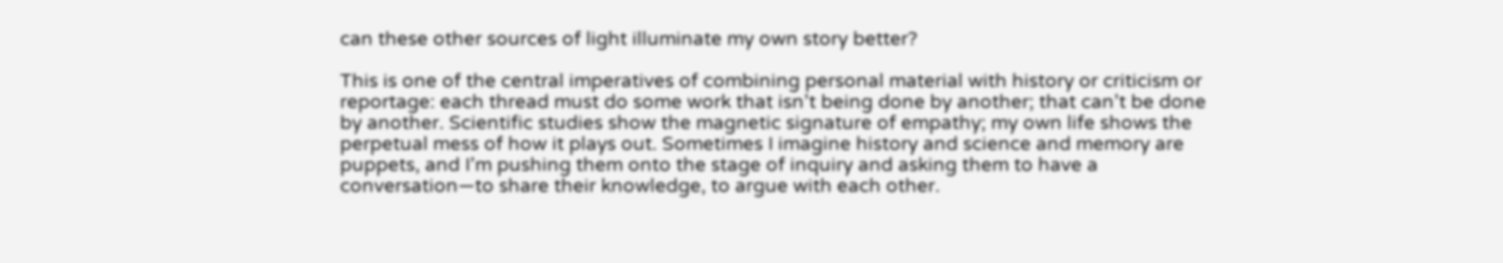can these other sources of light illuminate my own story better?

This is one of the central imperatives of combining personal material with history or criticism or reportage: each thread must do some work that isn’t being done by another; that can’t be done by another. Scientific studies show the magnetic signature of empathy; my own life shows the perpetual mess of how it plays out. Sometimes I imagine history and science and memory are puppets, and I’m pushing them onto the stage of inquiry and asking them to have a conversation—to share their knowledge, to argue with each other.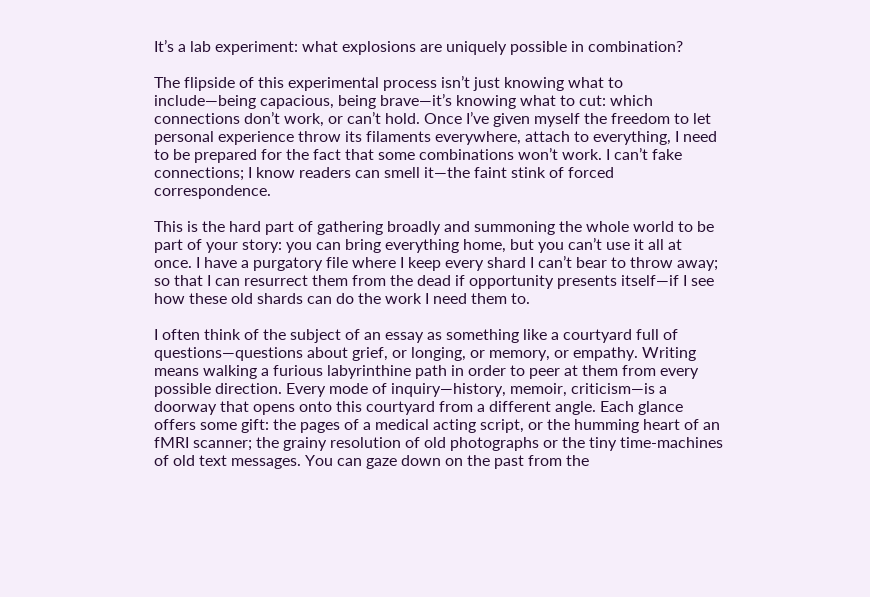It’s a lab experiment: what explosions are uniquely possible in combination?

The flipside of this experimental process isn’t just knowing what to include—being capacious, being brave—it’s knowing what to cut: which connections don’t work, or can’t hold. Once I’ve given myself the freedom to let personal experience throw its filaments everywhere, attach to everything, I need to be prepared for the fact that some combinations won’t work. I can’t fake connections; I know readers can smell it—the faint stink of forced correspondence.

This is the hard part of gathering broadly and summoning the whole world to be part of your story: you can bring everything home, but you can’t use it all at once. I have a purgatory file where I keep every shard I can’t bear to throw away; so that I can resurrect them from the dead if opportunity presents itself—if I see how these old shards can do the work I need them to.

I often think of the subject of an essay as something like a courtyard full of questions—questions about grief, or longing, or memory, or empathy. Writing means walking a furious labyrinthine path in order to peer at them from every possible direction. Every mode of inquiry—history, memoir, criticism—is a doorway that opens onto this courtyard from a different angle. Each glance offers some gift: the pages of a medical acting script, or the humming heart of an fMRI scanner; the grainy resolution of old photographs or the tiny time-machines of old text messages. You can gaze down on the past from the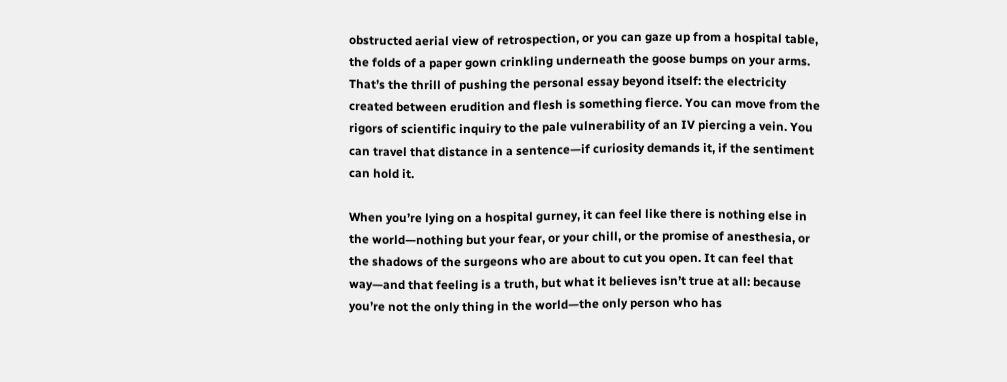obstructed aerial view of retrospection, or you can gaze up from a hospital table, the folds of a paper gown crinkling underneath the goose bumps on your arms. That’s the thrill of pushing the personal essay beyond itself: the electricity created between erudition and flesh is something fierce. You can move from the rigors of scientific inquiry to the pale vulnerability of an IV piercing a vein. You can travel that distance in a sentence—if curiosity demands it, if the sentiment can hold it.

When you’re lying on a hospital gurney, it can feel like there is nothing else in the world—nothing but your fear, or your chill, or the promise of anesthesia, or the shadows of the surgeons who are about to cut you open. It can feel that way—and that feeling is a truth, but what it believes isn’t true at all: because you’re not the only thing in the world—the only person who has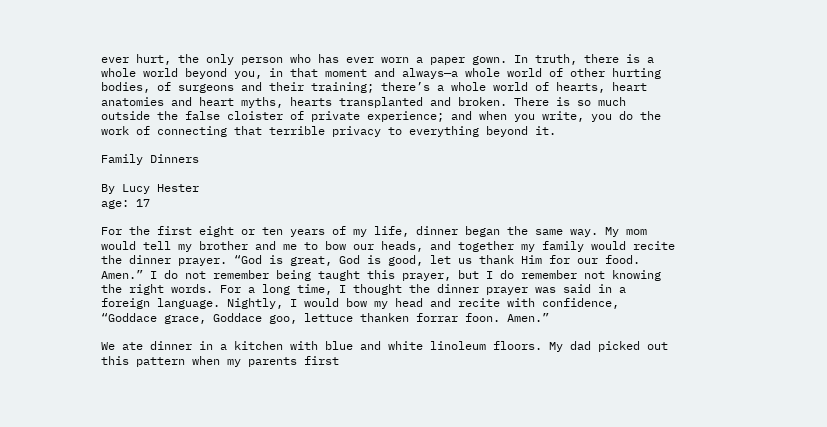ever hurt, the only person who has ever worn a paper gown. In truth, there is a whole world beyond you, in that moment and always—a whole world of other hurting bodies, of surgeons and their training; there’s a whole world of hearts, heart anatomies and heart myths, hearts transplanted and broken. There is so much outside the false cloister of private experience; and when you write, you do the work of connecting that terrible privacy to everything beyond it.

Family Dinners

By Lucy Hester
age: 17

For the first eight or ten years of my life, dinner began the same way. My mom would tell my brother and me to bow our heads, and together my family would recite the dinner prayer. “God is great, God is good, let us thank Him for our food. Amen.” I do not remember being taught this prayer, but I do remember not knowing the right words. For a long time, I thought the dinner prayer was said in a foreign language. Nightly, I would bow my head and recite with confidence, “Goddace grace, Goddace goo, lettuce thanken forrar foon. Amen.”

We ate dinner in a kitchen with blue and white linoleum floors. My dad picked out this pattern when my parents first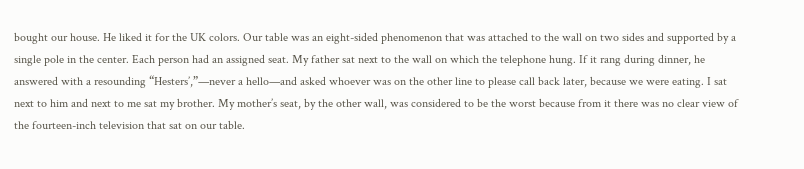bought our house. He liked it for the UK colors. Our table was an eight-sided phenomenon that was attached to the wall on two sides and supported by a single pole in the center. Each person had an assigned seat. My father sat next to the wall on which the telephone hung. If it rang during dinner, he answered with a resounding “Hesters’,”—never a hello—and asked whoever was on the other line to please call back later, because we were eating. I sat next to him and next to me sat my brother. My mother’s seat, by the other wall, was considered to be the worst because from it there was no clear view of the fourteen-inch television that sat on our table.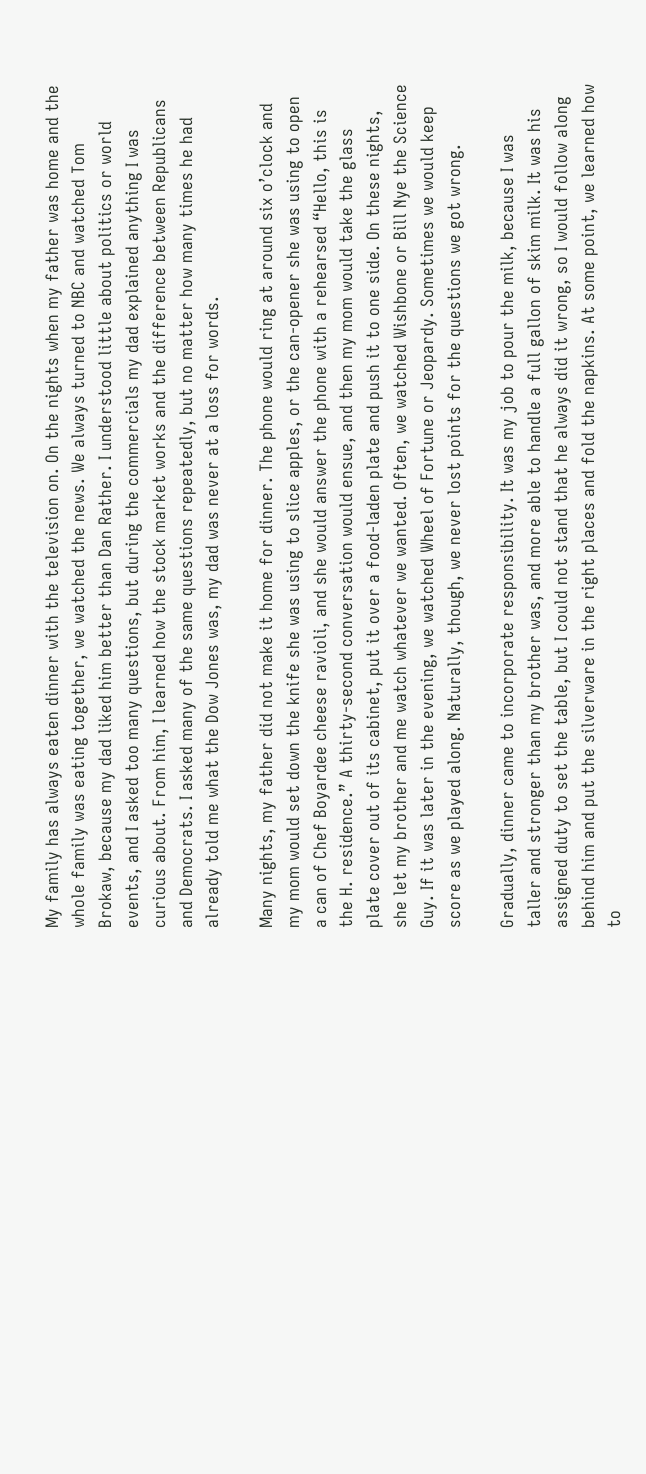My family has always eaten dinner with the television on. On the nights when my father was home and the whole family was eating together, we watched the news. We always turned to NBC and watched Tom Brokaw, because my dad liked him better than Dan Rather. I understood little about politics or world events, and I asked too many questions, but during the commercials my dad explained anything I was curious about. From him, I learned how the stock market works and the difference between Republicans and Democrats. I asked many of the same questions repeatedly, but no matter how many times he had already told me what the Dow Jones was, my dad was never at a loss for words.

Many nights, my father did not make it home for dinner. The phone would ring at around six o’clock and my mom would set down the knife she was using to slice apples, or the can-opener she was using to open a can of Chef Boyardee cheese ravioli, and she would answer the phone with a rehearsed “Hello, this is the H. residence.” A thirty-second conversation would ensue, and then my mom would take the glass plate cover out of its cabinet, put it over a food-laden plate and push it to one side. On these nights, she let my brother and me watch whatever we wanted. Often, we watched Wishbone or Bill Nye the Science Guy. If it was later in the evening, we watched Wheel of Fortune or Jeopardy. Sometimes we would keep score as we played along. Naturally, though, we never lost points for the questions we got wrong.

Gradually, dinner came to incorporate responsibility. It was my job to pour the milk, because I was taller and stronger than my brother was, and more able to handle a full gallon of skim milk. It was his assigned duty to set the table, but I could not stand that he always did it wrong, so I would follow along behind him and put the silverware in the right places and fold the napkins. At some point, we learned how to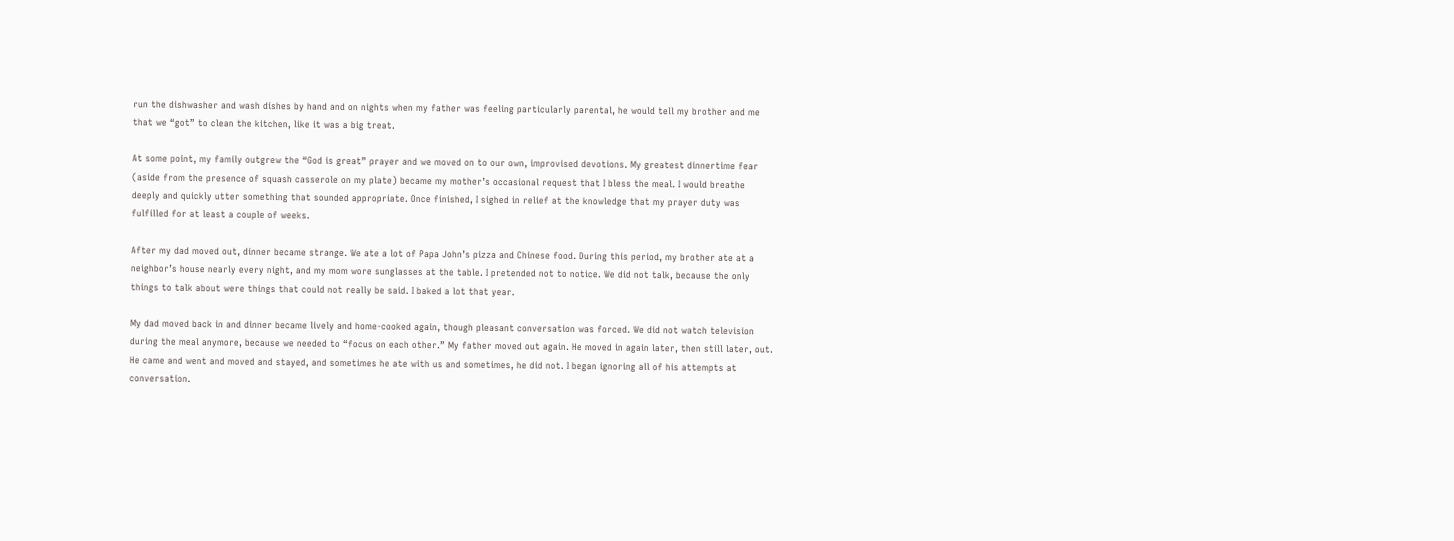run the dishwasher and wash dishes by hand and on nights when my father was feeling particularly parental, he would tell my brother and me that we “got” to clean the kitchen, like it was a big treat.

At some point, my family outgrew the “God is great” prayer and we moved on to our own, improvised devotions. My greatest dinnertime fear (aside from the presence of squash casserole on my plate) became my mother’s occasional request that I bless the meal. I would breathe deeply and quickly utter something that sounded appropriate. Once finished, I sighed in relief at the knowledge that my prayer duty was fulfilled for at least a couple of weeks.

After my dad moved out, dinner became strange. We ate a lot of Papa John’s pizza and Chinese food. During this period, my brother ate at a neighbor’s house nearly every night, and my mom wore sunglasses at the table. I pretended not to notice. We did not talk, because the only things to talk about were things that could not really be said. I baked a lot that year.

My dad moved back in and dinner became lively and home-cooked again, though pleasant conversation was forced. We did not watch television during the meal anymore, because we needed to “focus on each other.” My father moved out again. He moved in again later, then still later, out. He came and went and moved and stayed, and sometimes he ate with us and sometimes, he did not. I began ignoring all of his attempts at conversation.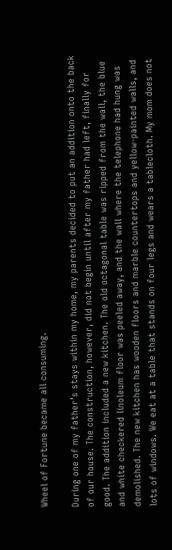Wheel of Fortune became all consuming.

During one of my father’s stays within my home, my parents decided to put an addition onto the back of our house. The construction, however, did not begin until after my father had left, finally for good. The addition included a new kitchen. The old octagonal table was ripped from the wall, the blue and white checkered linoleum floor was peeled away, and the wall where the telephone had hung was demolished. The new kitchen has wooden floors and marble countertops and yellow-painted walls, and lots of windows. We eat at a table that stands on four legs and wears a tablecloth. My mom does not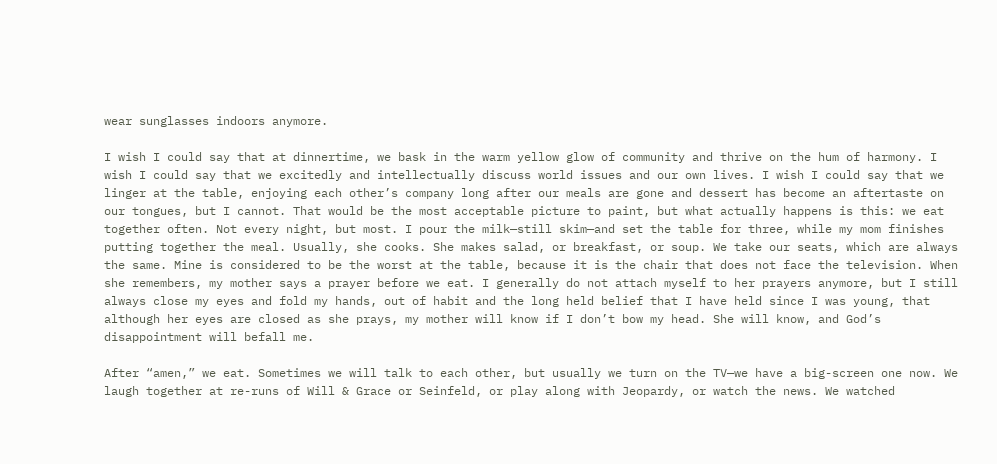wear sunglasses indoors anymore.

I wish I could say that at dinnertime, we bask in the warm yellow glow of community and thrive on the hum of harmony. I wish I could say that we excitedly and intellectually discuss world issues and our own lives. I wish I could say that we linger at the table, enjoying each other’s company long after our meals are gone and dessert has become an aftertaste on our tongues, but I cannot. That would be the most acceptable picture to paint, but what actually happens is this: we eat together often. Not every night, but most. I pour the milk—still skim—and set the table for three, while my mom finishes putting together the meal. Usually, she cooks. She makes salad, or breakfast, or soup. We take our seats, which are always the same. Mine is considered to be the worst at the table, because it is the chair that does not face the television. When she remembers, my mother says a prayer before we eat. I generally do not attach myself to her prayers anymore, but I still always close my eyes and fold my hands, out of habit and the long held belief that I have held since I was young, that although her eyes are closed as she prays, my mother will know if I don’t bow my head. She will know, and God’s disappointment will befall me.

After “amen,” we eat. Sometimes we will talk to each other, but usually we turn on the TV—we have a big-screen one now. We laugh together at re-runs of Will & Grace or Seinfeld, or play along with Jeopardy, or watch the news. We watched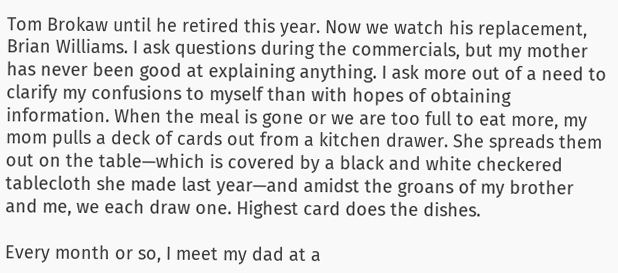Tom Brokaw until he retired this year. Now we watch his replacement, Brian Williams. I ask questions during the commercials, but my mother has never been good at explaining anything. I ask more out of a need to clarify my confusions to myself than with hopes of obtaining information. When the meal is gone or we are too full to eat more, my mom pulls a deck of cards out from a kitchen drawer. She spreads them out on the table—which is covered by a black and white checkered tablecloth she made last year—and amidst the groans of my brother and me, we each draw one. Highest card does the dishes.

Every month or so, I meet my dad at a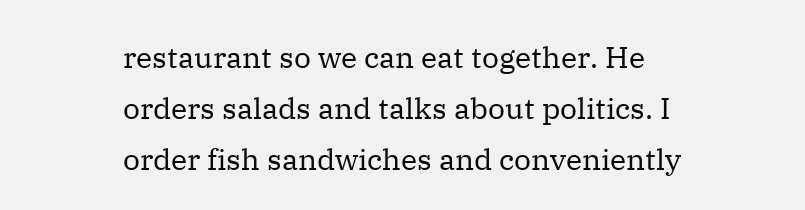restaurant so we can eat together. He orders salads and talks about politics. I order fish sandwiches and conveniently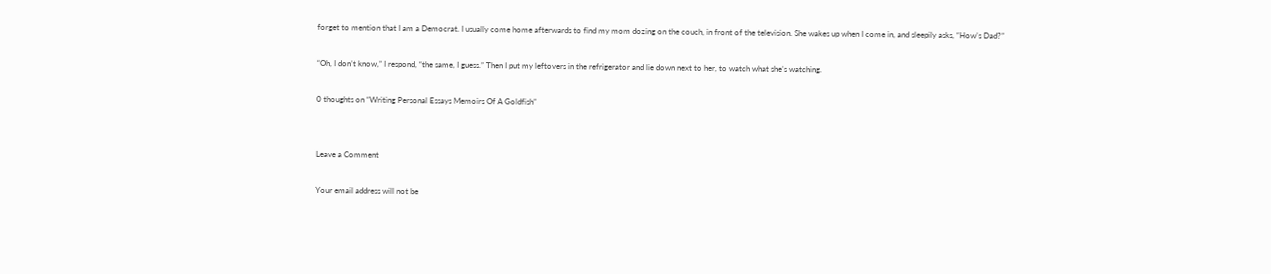forget to mention that I am a Democrat. I usually come home afterwards to find my mom dozing on the couch, in front of the television. She wakes up when I come in, and sleepily asks, “How’s Dad?”

“Oh, I don’t know,” I respond, “the same, I guess.” Then I put my leftovers in the refrigerator and lie down next to her, to watch what she’s watching.

0 thoughts on “Writing Personal Essays Memoirs Of A Goldfish”


Leave a Comment

Your email address will not be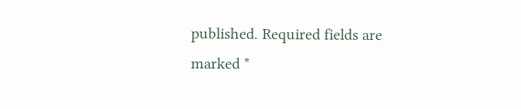published. Required fields are marked *